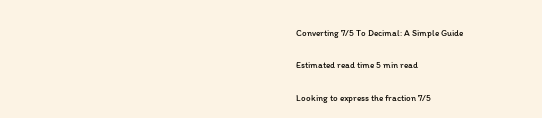Converting 7/5 To Decimal: A Simple Guide

Estimated read time 5 min read

Looking to express the fraction 7/5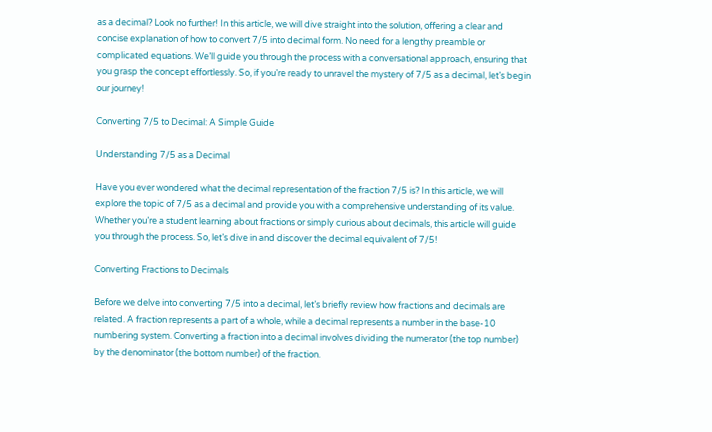as a decimal? Look no further! In this article, we will dive straight into the solution, offering a clear and concise explanation of how to convert 7/5 into decimal form. No need for a lengthy preamble or complicated equations. We’ll guide you through the process with a conversational approach, ensuring that you grasp the concept effortlessly. So, if you’re ready to unravel the mystery of 7/5 as a decimal, let’s begin our journey!

Converting 7/5 to Decimal: A Simple Guide

Understanding 7/5 as a Decimal

Have you ever wondered what the decimal representation of the fraction 7/5 is? In this article, we will explore the topic of 7/5 as a decimal and provide you with a comprehensive understanding of its value. Whether you’re a student learning about fractions or simply curious about decimals, this article will guide you through the process. So, let’s dive in and discover the decimal equivalent of 7/5!

Converting Fractions to Decimals

Before we delve into converting 7/5 into a decimal, let’s briefly review how fractions and decimals are related. A fraction represents a part of a whole, while a decimal represents a number in the base-10 numbering system. Converting a fraction into a decimal involves dividing the numerator (the top number) by the denominator (the bottom number) of the fraction.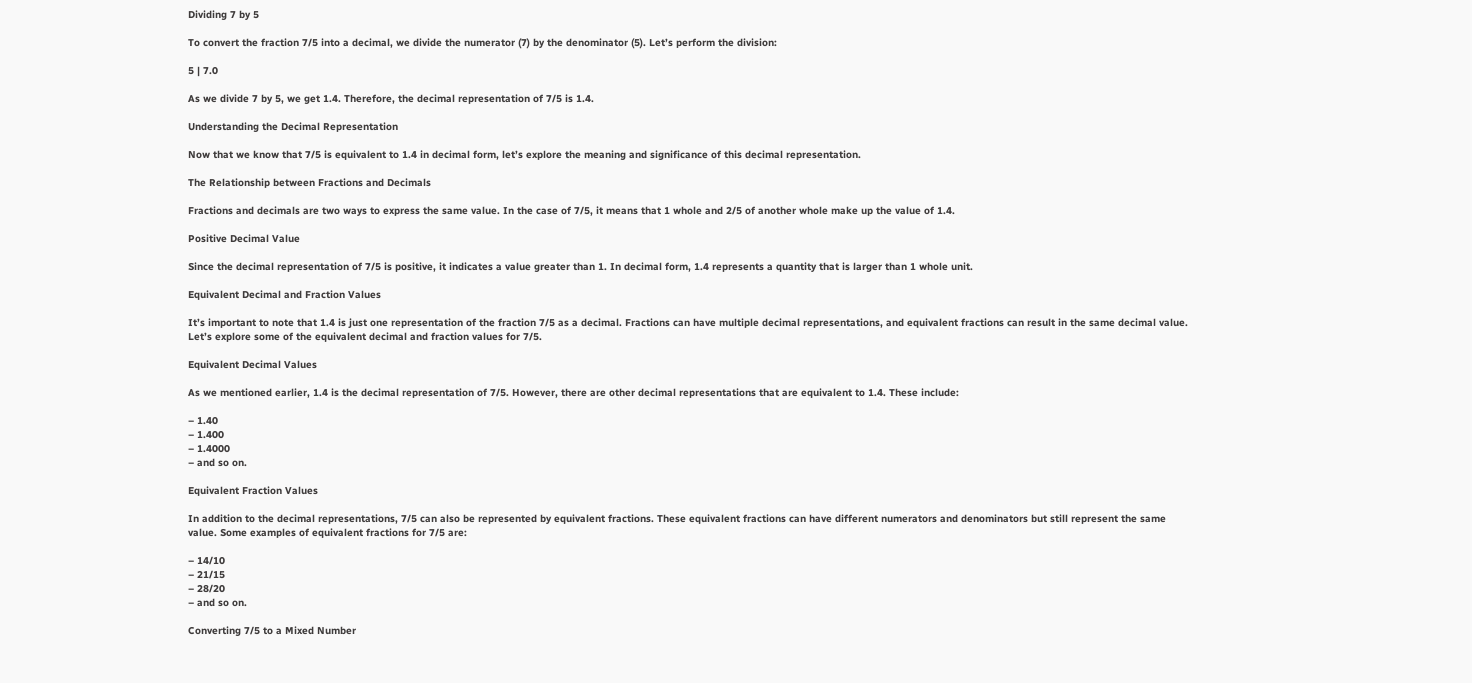Dividing 7 by 5

To convert the fraction 7/5 into a decimal, we divide the numerator (7) by the denominator (5). Let’s perform the division:

5 | 7.0

As we divide 7 by 5, we get 1.4. Therefore, the decimal representation of 7/5 is 1.4.

Understanding the Decimal Representation

Now that we know that 7/5 is equivalent to 1.4 in decimal form, let’s explore the meaning and significance of this decimal representation.

The Relationship between Fractions and Decimals

Fractions and decimals are two ways to express the same value. In the case of 7/5, it means that 1 whole and 2/5 of another whole make up the value of 1.4.

Positive Decimal Value

Since the decimal representation of 7/5 is positive, it indicates a value greater than 1. In decimal form, 1.4 represents a quantity that is larger than 1 whole unit.

Equivalent Decimal and Fraction Values

It’s important to note that 1.4 is just one representation of the fraction 7/5 as a decimal. Fractions can have multiple decimal representations, and equivalent fractions can result in the same decimal value. Let’s explore some of the equivalent decimal and fraction values for 7/5.

Equivalent Decimal Values

As we mentioned earlier, 1.4 is the decimal representation of 7/5. However, there are other decimal representations that are equivalent to 1.4. These include:

– 1.40
– 1.400
– 1.4000
– and so on.

Equivalent Fraction Values

In addition to the decimal representations, 7/5 can also be represented by equivalent fractions. These equivalent fractions can have different numerators and denominators but still represent the same value. Some examples of equivalent fractions for 7/5 are:

– 14/10
– 21/15
– 28/20
– and so on.

Converting 7/5 to a Mixed Number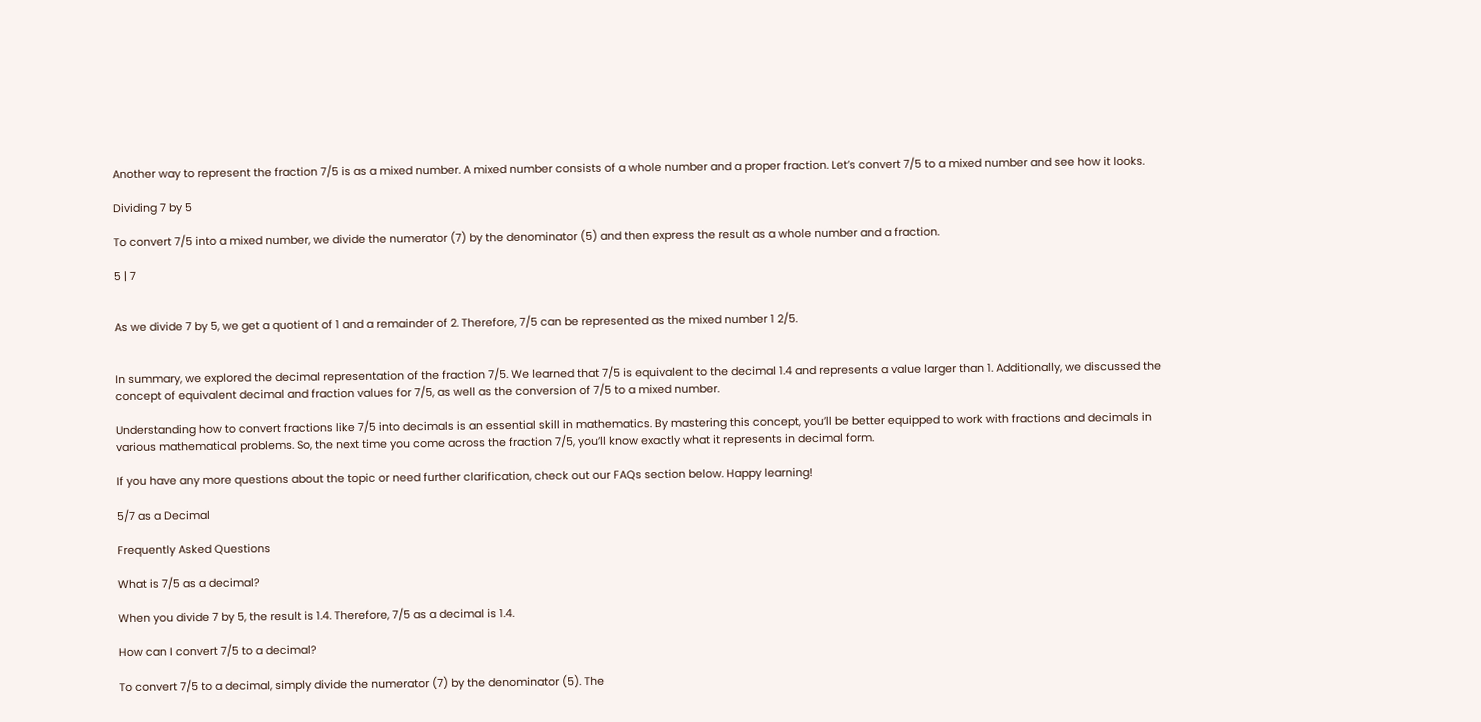Another way to represent the fraction 7/5 is as a mixed number. A mixed number consists of a whole number and a proper fraction. Let’s convert 7/5 to a mixed number and see how it looks.

Dividing 7 by 5

To convert 7/5 into a mixed number, we divide the numerator (7) by the denominator (5) and then express the result as a whole number and a fraction.

5 | 7


As we divide 7 by 5, we get a quotient of 1 and a remainder of 2. Therefore, 7/5 can be represented as the mixed number 1 2/5.


In summary, we explored the decimal representation of the fraction 7/5. We learned that 7/5 is equivalent to the decimal 1.4 and represents a value larger than 1. Additionally, we discussed the concept of equivalent decimal and fraction values for 7/5, as well as the conversion of 7/5 to a mixed number.

Understanding how to convert fractions like 7/5 into decimals is an essential skill in mathematics. By mastering this concept, you’ll be better equipped to work with fractions and decimals in various mathematical problems. So, the next time you come across the fraction 7/5, you’ll know exactly what it represents in decimal form.

If you have any more questions about the topic or need further clarification, check out our FAQs section below. Happy learning!

5/7 as a Decimal

Frequently Asked Questions

What is 7/5 as a decimal?

When you divide 7 by 5, the result is 1.4. Therefore, 7/5 as a decimal is 1.4.

How can I convert 7/5 to a decimal?

To convert 7/5 to a decimal, simply divide the numerator (7) by the denominator (5). The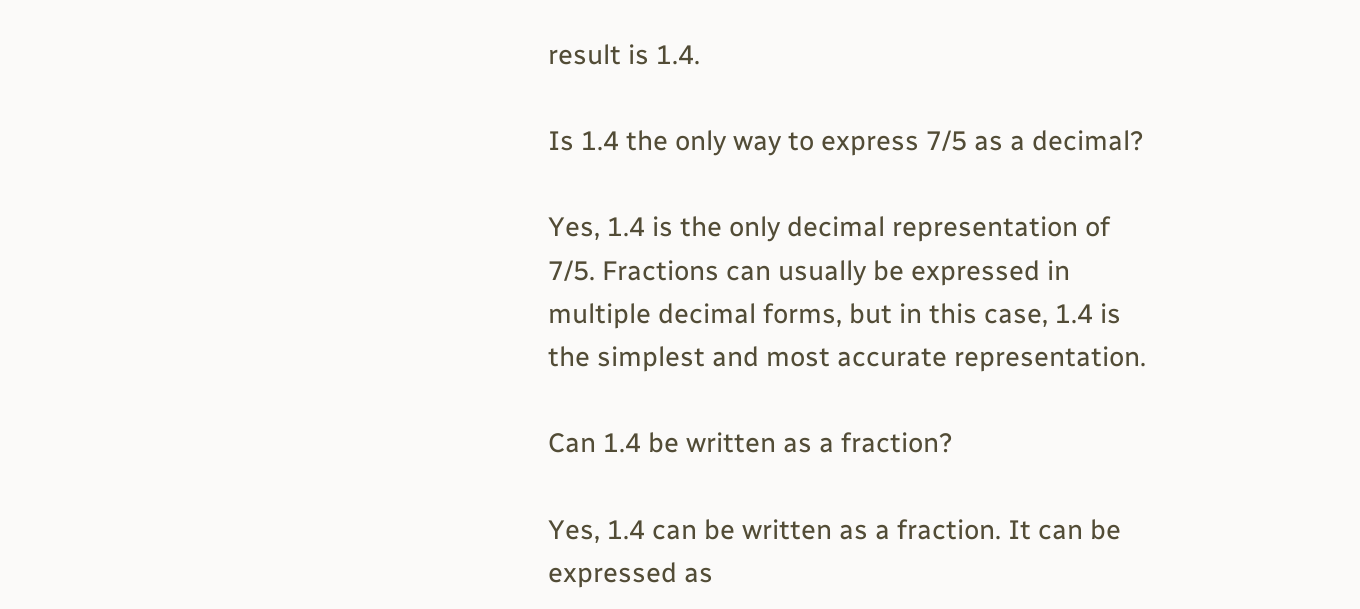result is 1.4.

Is 1.4 the only way to express 7/5 as a decimal?

Yes, 1.4 is the only decimal representation of 7/5. Fractions can usually be expressed in multiple decimal forms, but in this case, 1.4 is the simplest and most accurate representation.

Can 1.4 be written as a fraction?

Yes, 1.4 can be written as a fraction. It can be expressed as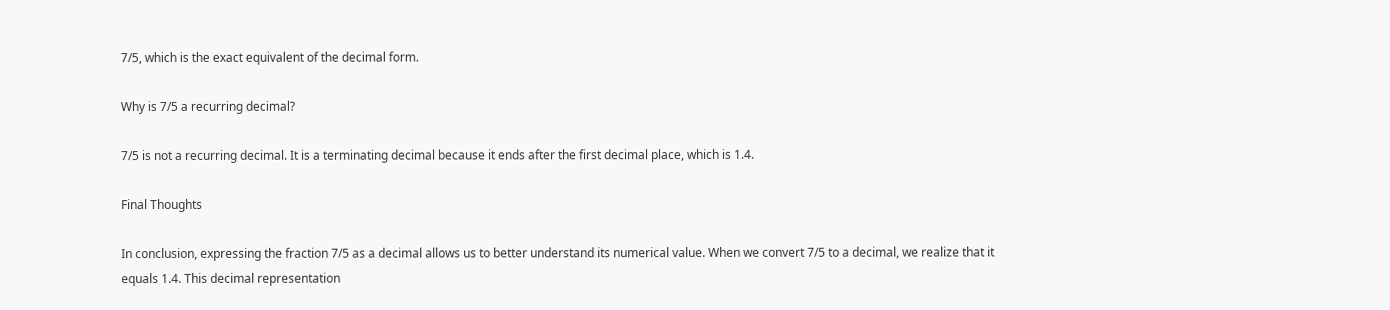7/5, which is the exact equivalent of the decimal form.

Why is 7/5 a recurring decimal?

7/5 is not a recurring decimal. It is a terminating decimal because it ends after the first decimal place, which is 1.4.

Final Thoughts

In conclusion, expressing the fraction 7/5 as a decimal allows us to better understand its numerical value. When we convert 7/5 to a decimal, we realize that it equals 1.4. This decimal representation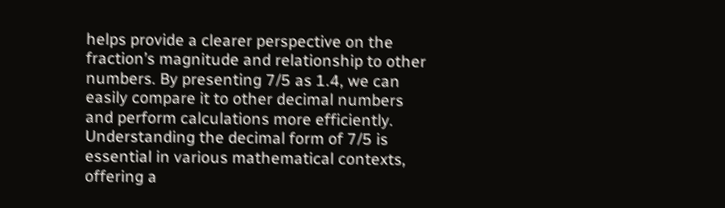helps provide a clearer perspective on the fraction’s magnitude and relationship to other numbers. By presenting 7/5 as 1.4, we can easily compare it to other decimal numbers and perform calculations more efficiently. Understanding the decimal form of 7/5 is essential in various mathematical contexts, offering a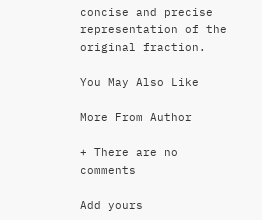concise and precise representation of the original fraction.

You May Also Like

More From Author

+ There are no comments

Add yours